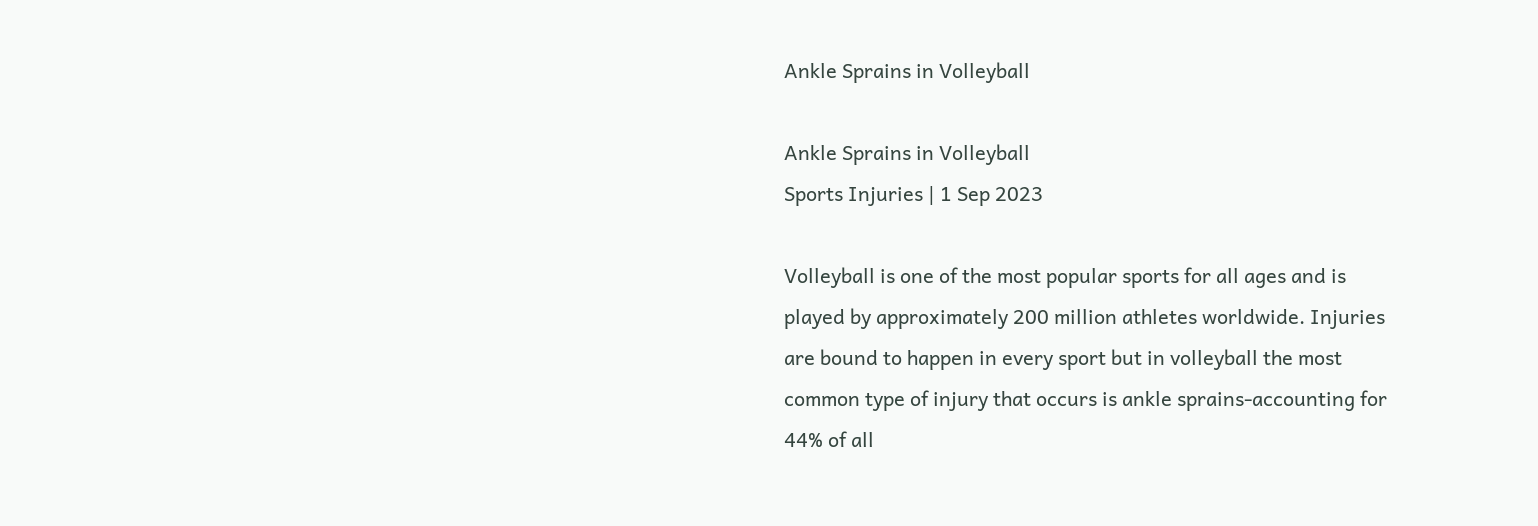Ankle Sprains in Volleyball

Ankle Sprains in Volleyball
Sports Injuries | 1 Sep 2023

Volleyball is one of the most popular sports for all ages and is played by approximately 200 million athletes worldwide. Injuries are bound to happen in every sport but in volleyball the most common type of injury that occurs is ankle sprains-accounting for 44% of all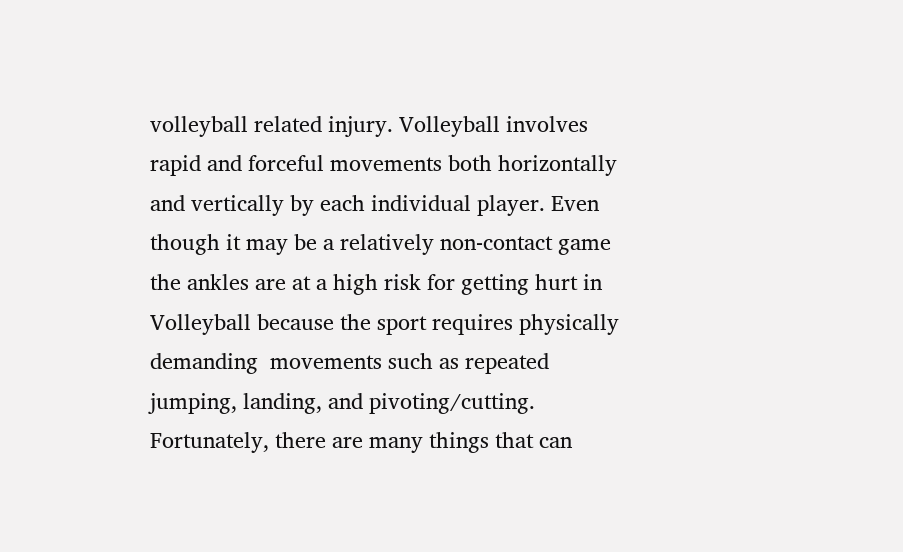volleyball related injury. Volleyball involves rapid and forceful movements both horizontally and vertically by each individual player. Even though it may be a relatively non-contact game the ankles are at a high risk for getting hurt in Volleyball because the sport requires physically demanding  movements such as repeated jumping, landing, and pivoting/cutting. Fortunately, there are many things that can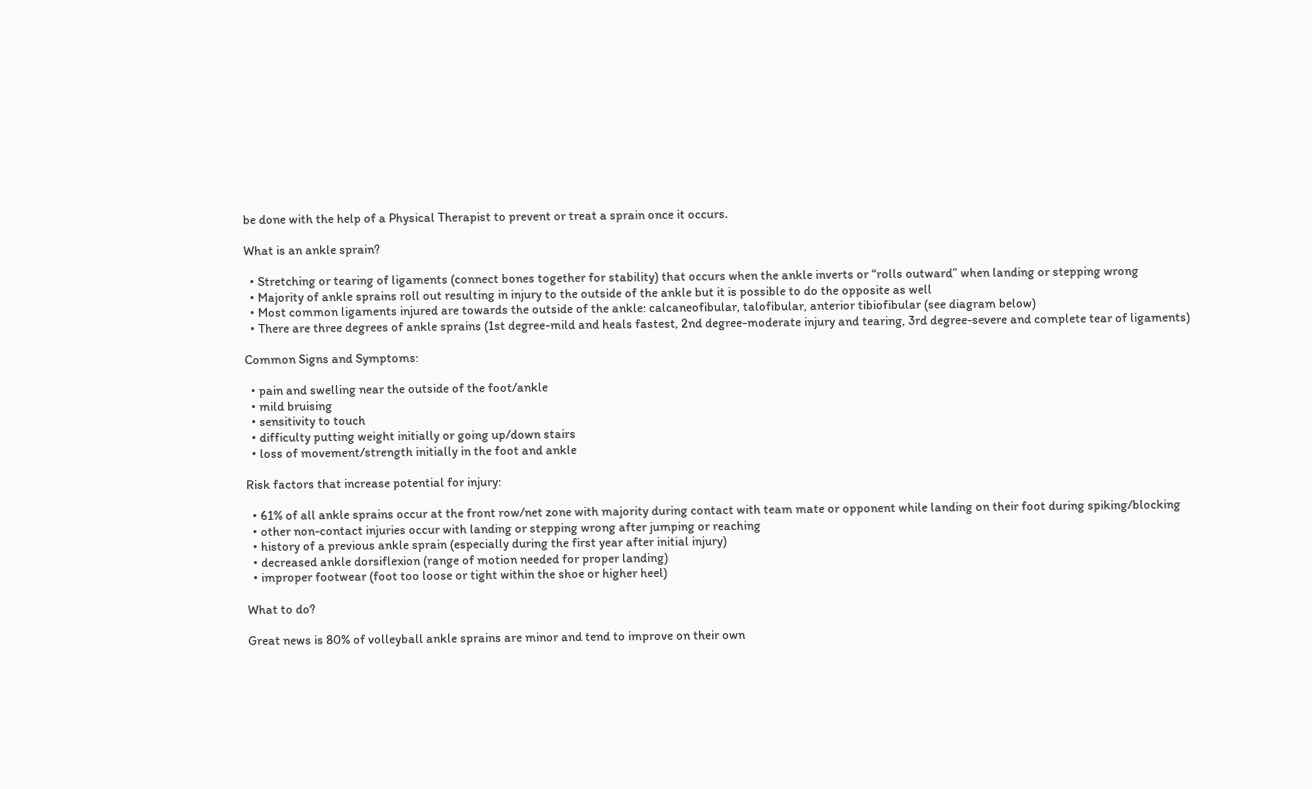be done with the help of a Physical Therapist to prevent or treat a sprain once it occurs.

What is an ankle sprain?

  • Stretching or tearing of ligaments (connect bones together for stability) that occurs when the ankle inverts or “rolls outward” when landing or stepping wrong
  • Majority of ankle sprains roll out resulting in injury to the outside of the ankle but it is possible to do the opposite as well
  • Most common ligaments injured are towards the outside of the ankle: calcaneofibular, talofibular, anterior tibiofibular (see diagram below)
  • There are three degrees of ankle sprains (1st degree-mild and heals fastest, 2nd degree-moderate injury and tearing, 3rd degree-severe and complete tear of ligaments)

Common Signs and Symptoms:

  • pain and swelling near the outside of the foot/ankle
  • mild bruising
  • sensitivity to touch
  • difficulty putting weight initially or going up/down stairs
  • loss of movement/strength initially in the foot and ankle

Risk factors that increase potential for injury:

  • 61% of all ankle sprains occur at the front row/net zone with majority during contact with team mate or opponent while landing on their foot during spiking/blocking
  • other non-contact injuries occur with landing or stepping wrong after jumping or reaching
  • history of a previous ankle sprain (especially during the first year after initial injury)
  • decreased ankle dorsiflexion (range of motion needed for proper landing)
  • improper footwear (foot too loose or tight within the shoe or higher heel)

What to do?

Great news is 80% of volleyball ankle sprains are minor and tend to improve on their own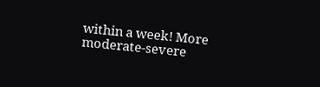within a week! More moderate-severe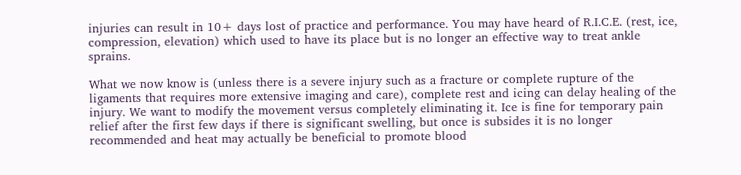injuries can result in 10+ days lost of practice and performance. You may have heard of R.I.C.E. (rest, ice, compression, elevation) which used to have its place but is no longer an effective way to treat ankle sprains.

What we now know is (unless there is a severe injury such as a fracture or complete rupture of the ligaments that requires more extensive imaging and care), complete rest and icing can delay healing of the injury. We want to modify the movement versus completely eliminating it. Ice is fine for temporary pain relief after the first few days if there is significant swelling, but once is subsides it is no longer recommended and heat may actually be beneficial to promote blood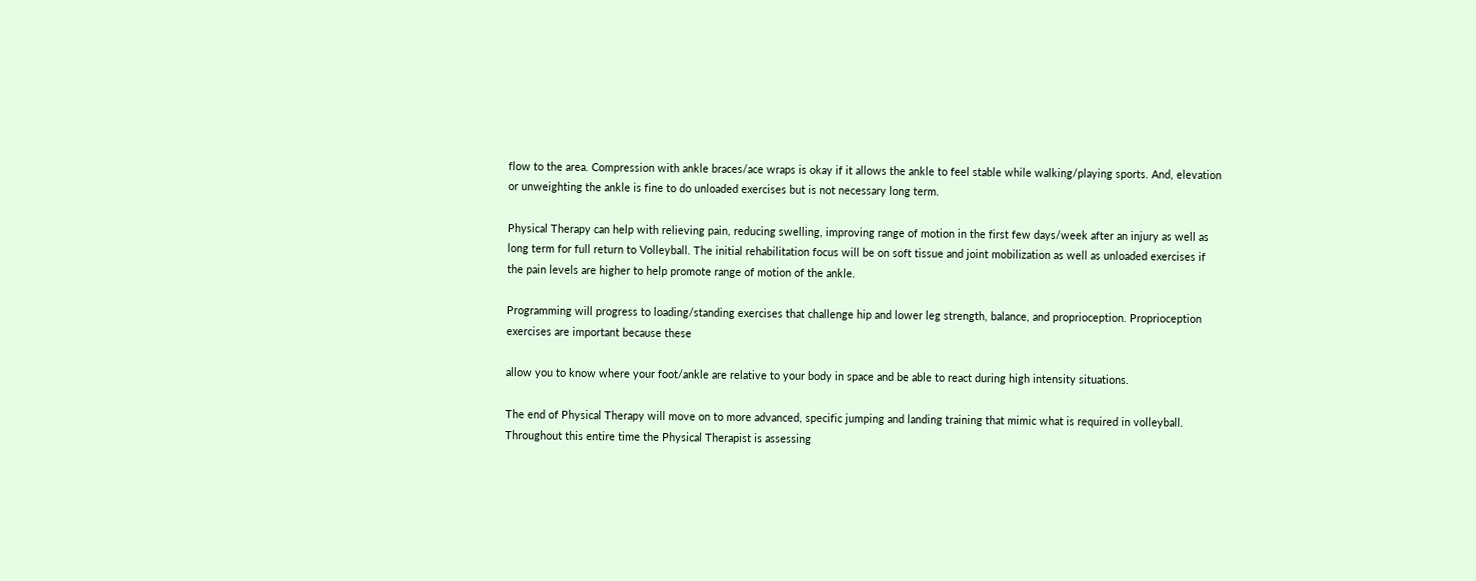flow to the area. Compression with ankle braces/ace wraps is okay if it allows the ankle to feel stable while walking/playing sports. And, elevation or unweighting the ankle is fine to do unloaded exercises but is not necessary long term.

Physical Therapy can help with relieving pain, reducing swelling, improving range of motion in the first few days/week after an injury as well as long term for full return to Volleyball. The initial rehabilitation focus will be on soft tissue and joint mobilization as well as unloaded exercises if the pain levels are higher to help promote range of motion of the ankle.

Programming will progress to loading/standing exercises that challenge hip and lower leg strength, balance, and proprioception. Proprioception exercises are important because these

allow you to know where your foot/ankle are relative to your body in space and be able to react during high intensity situations.

The end of Physical Therapy will move on to more advanced, specific jumping and landing training that mimic what is required in volleyball. Throughout this entire time the Physical Therapist is assessing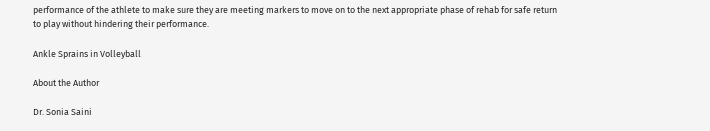performance of the athlete to make sure they are meeting markers to move on to the next appropriate phase of rehab for safe return to play without hindering their performance.

Ankle Sprains in Volleyball

About the Author

Dr. Sonia Saini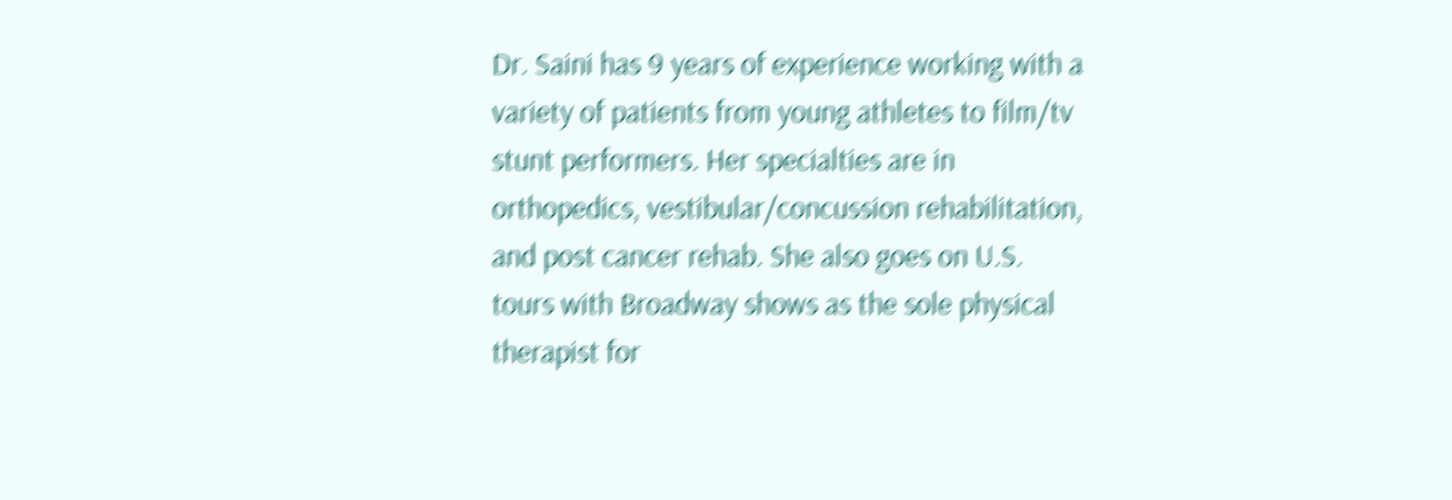Dr. Saini has 9 years of experience working with a variety of patients from young athletes to film/tv stunt performers. Her specialties are in orthopedics, vestibular/concussion rehabilitation, and post cancer rehab. She also goes on U.S. tours with Broadway shows as the sole physical therapist for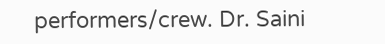performers/crew. Dr. Saini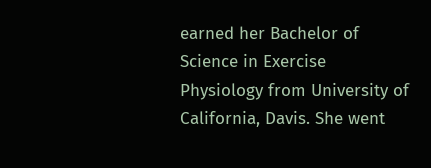earned her Bachelor of Science in Exercise Physiology from University of California, Davis. She went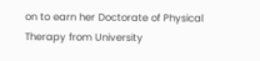on to earn her Doctorate of Physical Therapy from University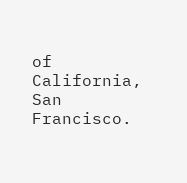of California, San Francisco.